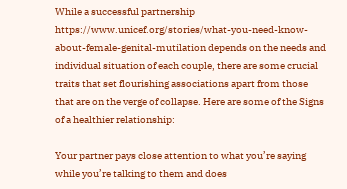While a successful partnership https://www.unicef.org/stories/what-you-need-know-about-female-genital-mutilation depends on the needs and individual situation of each couple, there are some crucial traits that set flourishing associations apart from those that are on the verge of collapse. Here are some of the Signs of a healthier relationship:

Your partner pays close attention to what you’re saying while you’re talking to them and does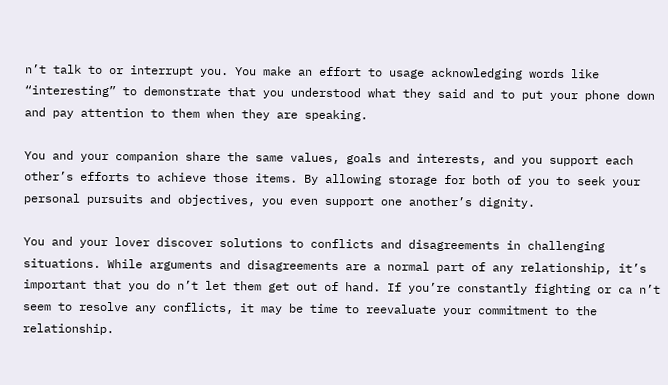n’t talk to or interrupt you. You make an effort to usage acknowledging words like “interesting” to demonstrate that you understood what they said and to put your phone down and pay attention to them when they are speaking.

You and your companion share the same values, goals and interests, and you support each other’s efforts to achieve those items. By allowing storage for both of you to seek your personal pursuits and objectives, you even support one another’s dignity.

You and your lover discover solutions to conflicts and disagreements in challenging situations. While arguments and disagreements are a normal part of any relationship, it’s important that you do n’t let them get out of hand. If you’re constantly fighting or ca n’t seem to resolve any conflicts, it may be time to reevaluate your commitment to the relationship.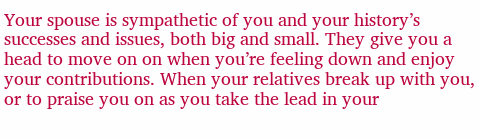Your spouse is sympathetic of you and your history’s successes and issues, both big and small. They give you a head to move on on when you’re feeling down and enjoy your contributions. When your relatives break up with you, or to praise you on as you take the lead in your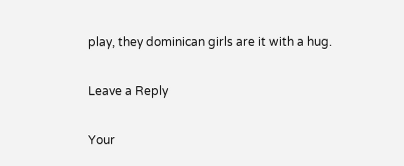play, they dominican girls are it with a hug.

Leave a Reply

Your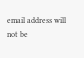email address will not be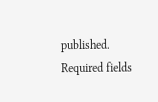published. Required fields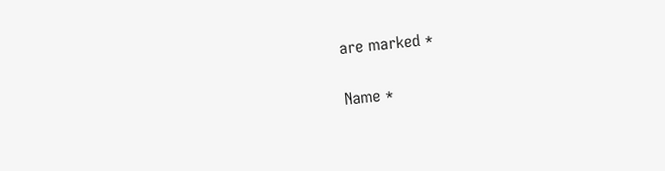are marked *

Name *